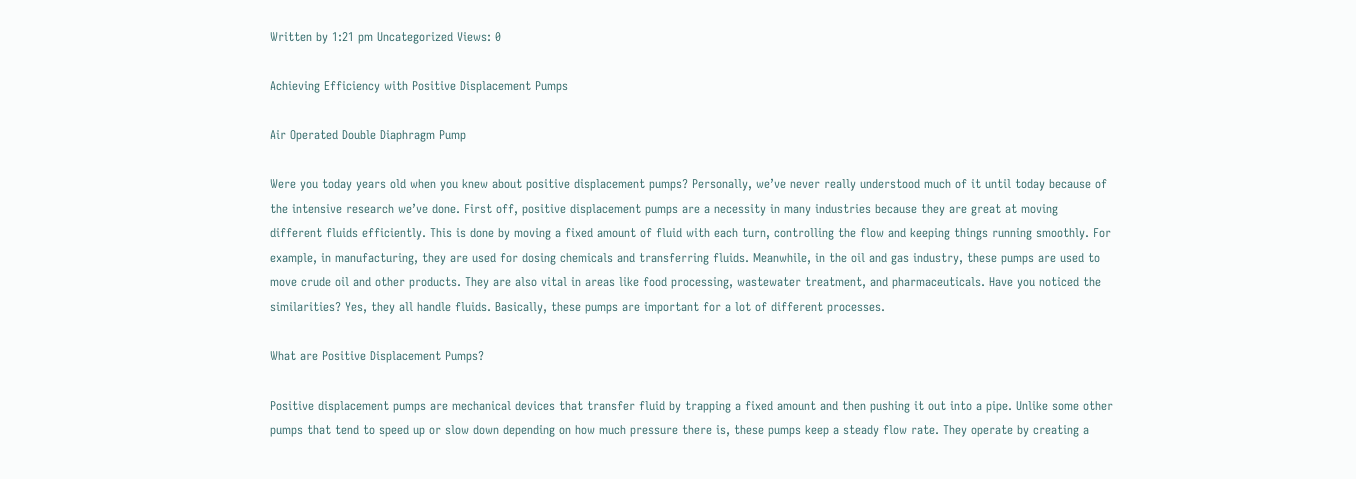Written by 1:21 pm Uncategorized Views: 0

Achieving Efficiency with Positive Displacement Pumps

Air Operated Double Diaphragm Pump

Were you today years old when you knew about positive displacement pumps? Personally, we’ve never really understood much of it until today because of the intensive research we’ve done. First off, positive displacement pumps are a necessity in many industries because they are great at moving different fluids efficiently. This is done by moving a fixed amount of fluid with each turn, controlling the flow and keeping things running smoothly. For example, in manufacturing, they are used for dosing chemicals and transferring fluids. Meanwhile, in the oil and gas industry, these pumps are used to move crude oil and other products. They are also vital in areas like food processing, wastewater treatment, and pharmaceuticals. Have you noticed the similarities? Yes, they all handle fluids. Basically, these pumps are important for a lot of different processes.

What are Positive Displacement Pumps?

Positive displacement pumps are mechanical devices that transfer fluid by trapping a fixed amount and then pushing it out into a pipe. Unlike some other pumps that tend to speed up or slow down depending on how much pressure there is, these pumps keep a steady flow rate. They operate by creating a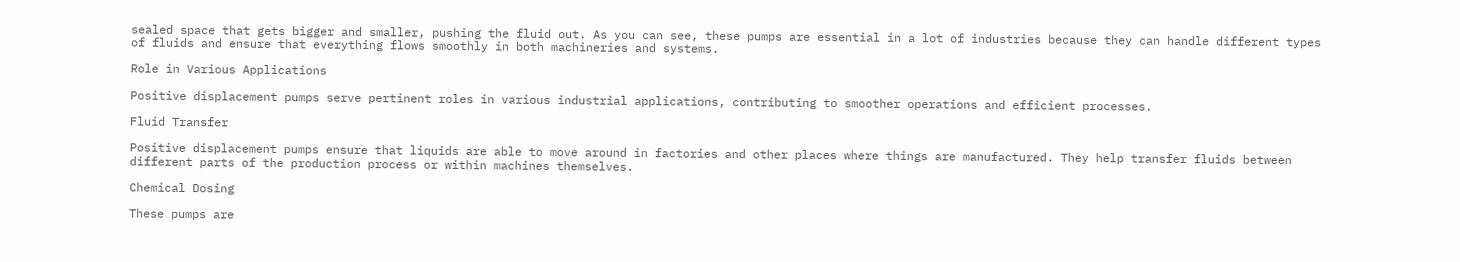sealed space that gets bigger and smaller, pushing the fluid out. As you can see, these pumps are essential in a lot of industries because they can handle different types of fluids and ensure that everything flows smoothly in both machineries and systems.

Role in Various Applications

Positive displacement pumps serve pertinent roles in various industrial applications, contributing to smoother operations and efficient processes.

Fluid Transfer

Positive displacement pumps ensure that liquids are able to move around in factories and other places where things are manufactured. They help transfer fluids between different parts of the production process or within machines themselves.

Chemical Dosing

These pumps are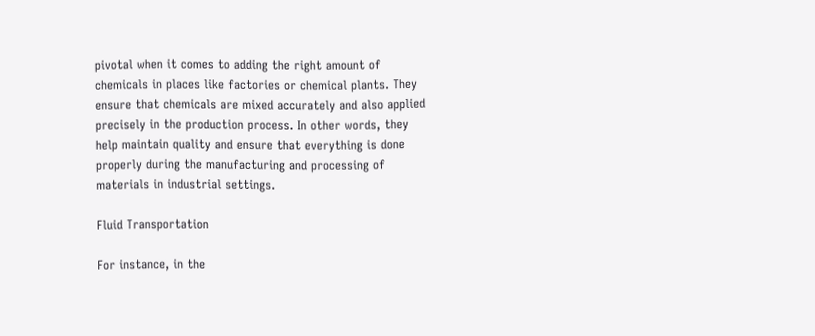pivotal when it comes to adding the right amount of chemicals in places like factories or chemical plants. They ensure that chemicals are mixed accurately and also applied precisely in the production process. In other words, they help maintain quality and ensure that everything is done properly during the manufacturing and processing of materials in industrial settings.

Fluid Transportation

For instance, in the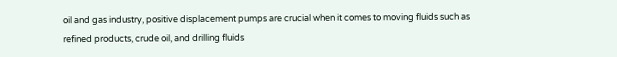oil and gas industry, positive displacement pumps are crucial when it comes to moving fluids such as refined products, crude oil, and drilling fluids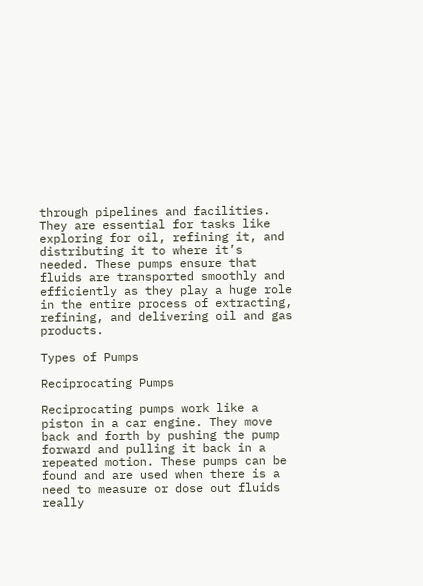through pipelines and facilities. They are essential for tasks like exploring for oil, refining it, and distributing it to where it’s needed. These pumps ensure that fluids are transported smoothly and efficiently as they play a huge role in the entire process of extracting, refining, and delivering oil and gas products.

Types of Pumps

Reciprocating Pumps

Reciprocating pumps work like a piston in a car engine. They move back and forth by pushing the pump forward and pulling it back in a repeated motion. These pumps can be found and are used when there is a need to measure or dose out fluids really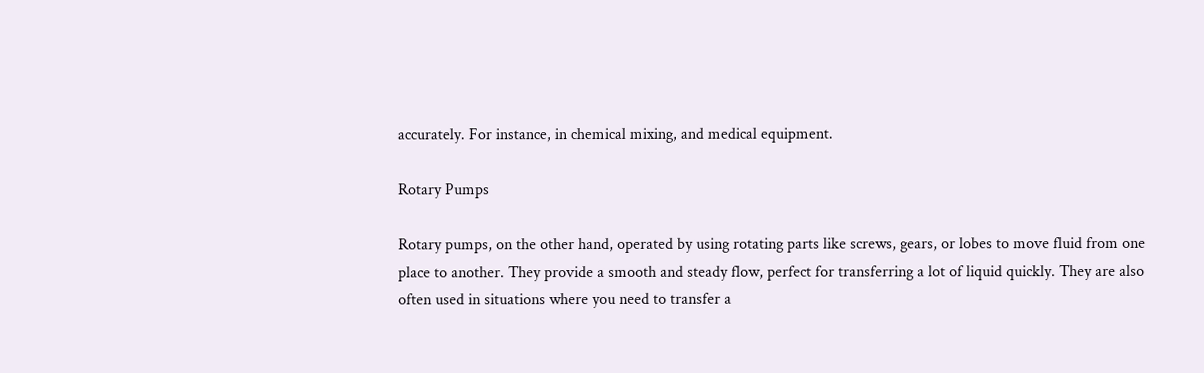accurately. For instance, in chemical mixing, and medical equipment.

Rotary Pumps

Rotary pumps, on the other hand, operated by using rotating parts like screws, gears, or lobes to move fluid from one place to another. They provide a smooth and steady flow, perfect for transferring a lot of liquid quickly. They are also often used in situations where you need to transfer a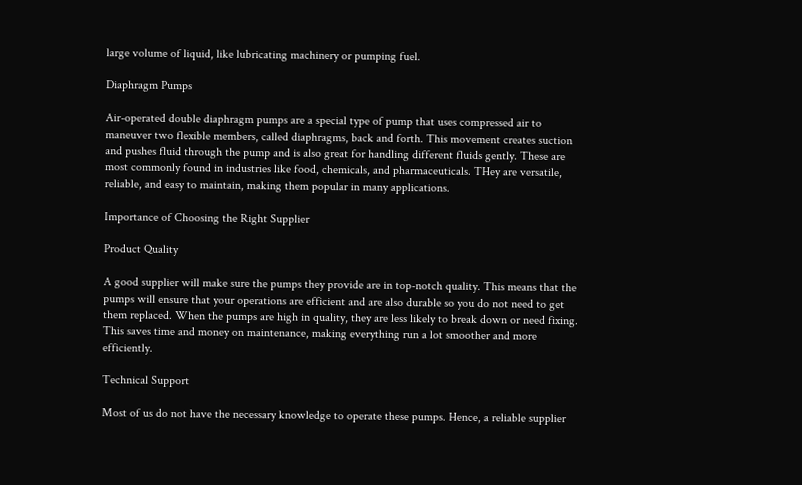large volume of liquid, like lubricating machinery or pumping fuel.

Diaphragm Pumps

Air-operated double diaphragm pumps are a special type of pump that uses compressed air to maneuver two flexible members, called diaphragms, back and forth. This movement creates suction and pushes fluid through the pump and is also great for handling different fluids gently. These are most commonly found in industries like food, chemicals, and pharmaceuticals. THey are versatile, reliable, and easy to maintain, making them popular in many applications.

Importance of Choosing the Right Supplier

Product Quality

A good supplier will make sure the pumps they provide are in top-notch quality. This means that the pumps will ensure that your operations are efficient and are also durable so you do not need to get them replaced. When the pumps are high in quality, they are less likely to break down or need fixing. This saves time and money on maintenance, making everything run a lot smoother and more efficiently.

Technical Support

Most of us do not have the necessary knowledge to operate these pumps. Hence, a reliable supplier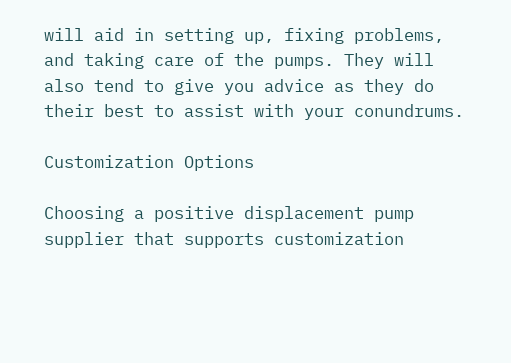will aid in setting up, fixing problems, and taking care of the pumps. They will also tend to give you advice as they do their best to assist with your conundrums.

Customization Options

Choosing a positive displacement pump supplier that supports customization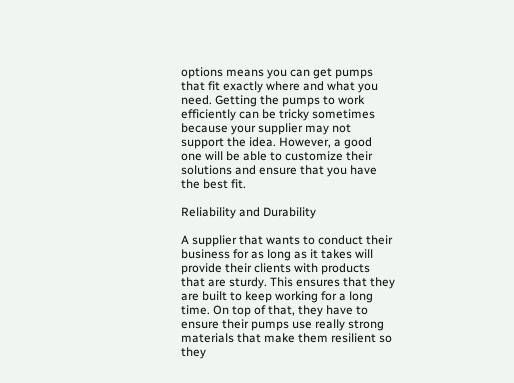options means you can get pumps that fit exactly where and what you need. Getting the pumps to work efficiently can be tricky sometimes because your supplier may not support the idea. However, a good one will be able to customize their solutions and ensure that you have the best fit.

Reliability and Durability

A supplier that wants to conduct their business for as long as it takes will provide their clients with products that are sturdy. This ensures that they are built to keep working for a long time. On top of that, they have to ensure their pumps use really strong materials that make them resilient so they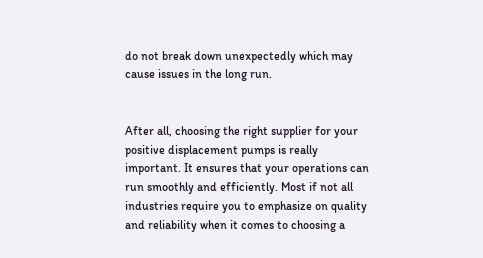do not break down unexpectedly which may cause issues in the long run.


After all, choosing the right supplier for your positive displacement pumps is really important. It ensures that your operations can run smoothly and efficiently. Most if not all industries require you to emphasize on quality and reliability when it comes to choosing a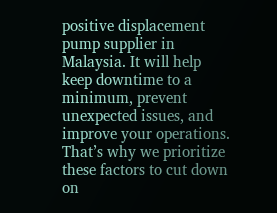positive displacement pump supplier in Malaysia. It will help keep downtime to a minimum, prevent unexpected issues, and improve your operations. That’s why we prioritize these factors to cut down on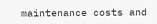maintenance costs and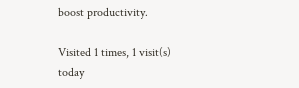boost productivity.

Visited 1 times, 1 visit(s) today